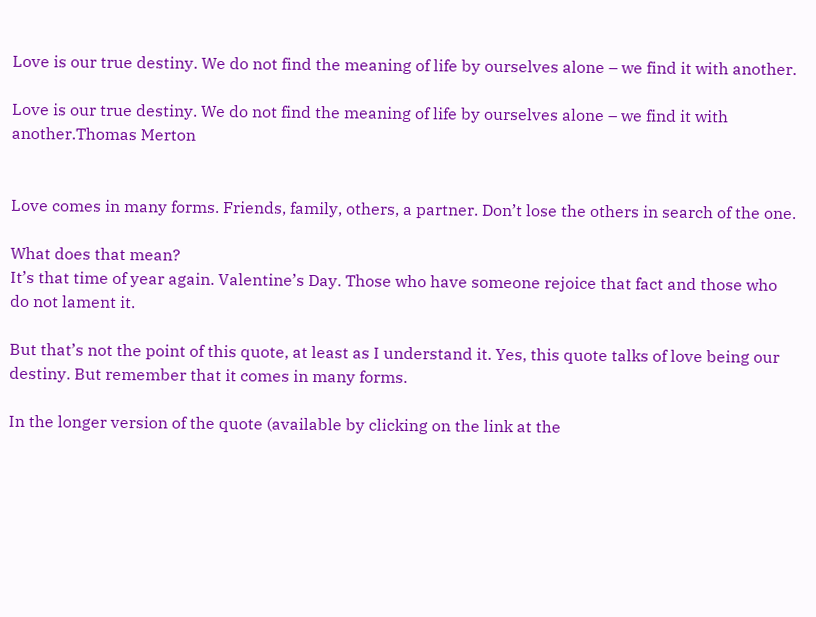Love is our true destiny. We do not find the meaning of life by ourselves alone – we find it with another.

Love is our true destiny. We do not find the meaning of life by ourselves alone – we find it with another.Thomas Merton


Love comes in many forms. Friends, family, others, a partner. Don’t lose the others in search of the one.

What does that mean?
It’s that time of year again. Valentine’s Day. Those who have someone rejoice that fact and those who do not lament it.

But that’s not the point of this quote, at least as I understand it. Yes, this quote talks of love being our destiny. But remember that it comes in many forms.

In the longer version of the quote (available by clicking on the link at the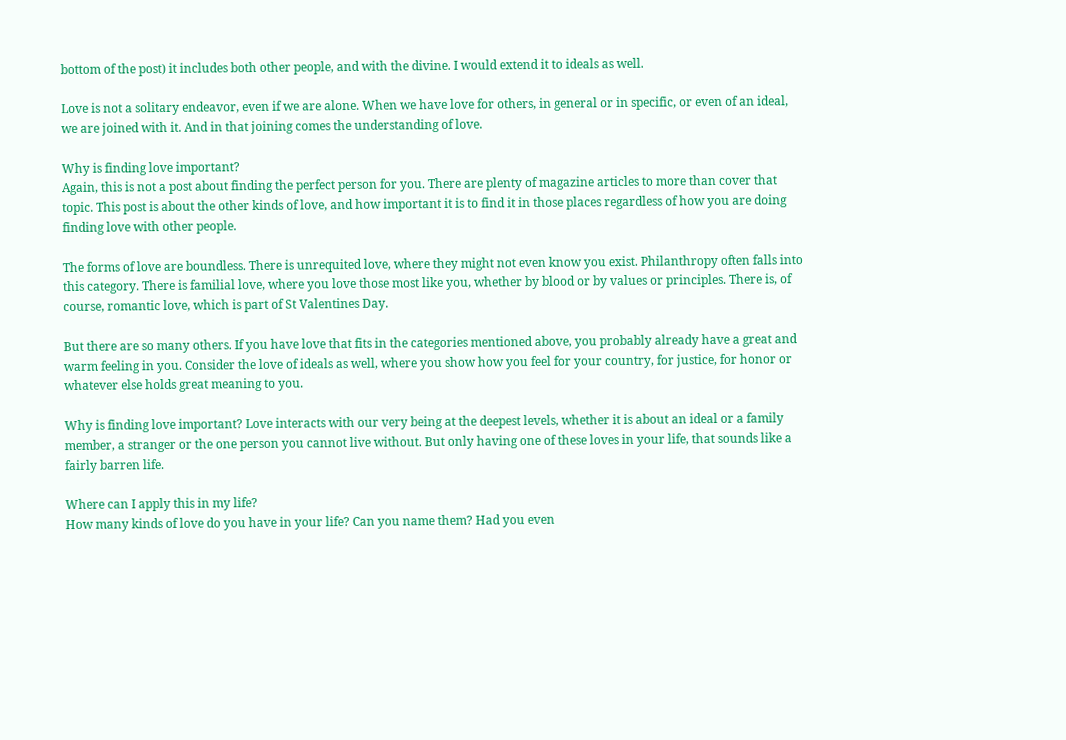bottom of the post) it includes both other people, and with the divine. I would extend it to ideals as well.

Love is not a solitary endeavor, even if we are alone. When we have love for others, in general or in specific, or even of an ideal, we are joined with it. And in that joining comes the understanding of love.

Why is finding love important?
Again, this is not a post about finding the perfect person for you. There are plenty of magazine articles to more than cover that topic. This post is about the other kinds of love, and how important it is to find it in those places regardless of how you are doing finding love with other people.

The forms of love are boundless. There is unrequited love, where they might not even know you exist. Philanthropy often falls into this category. There is familial love, where you love those most like you, whether by blood or by values or principles. There is, of course, romantic love, which is part of St Valentines Day.

But there are so many others. If you have love that fits in the categories mentioned above, you probably already have a great and warm feeling in you. Consider the love of ideals as well, where you show how you feel for your country, for justice, for honor or whatever else holds great meaning to you.

Why is finding love important? Love interacts with our very being at the deepest levels, whether it is about an ideal or a family member, a stranger or the one person you cannot live without. But only having one of these loves in your life, that sounds like a fairly barren life.

Where can I apply this in my life?
How many kinds of love do you have in your life? Can you name them? Had you even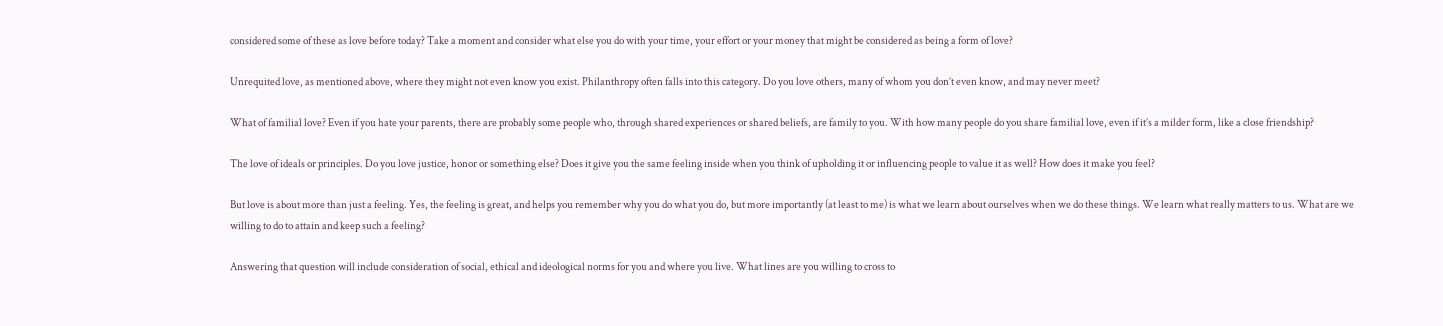considered some of these as love before today? Take a moment and consider what else you do with your time, your effort or your money that might be considered as being a form of love?

Unrequited love, as mentioned above, where they might not even know you exist. Philanthropy often falls into this category. Do you love others, many of whom you don’t even know, and may never meet?

What of familial love? Even if you hate your parents, there are probably some people who, through shared experiences or shared beliefs, are family to you. With how many people do you share familial love, even if it’s a milder form, like a close friendship?

The love of ideals or principles. Do you love justice, honor or something else? Does it give you the same feeling inside when you think of upholding it or influencing people to value it as well? How does it make you feel?

But love is about more than just a feeling. Yes, the feeling is great, and helps you remember why you do what you do, but more importantly (at least to me) is what we learn about ourselves when we do these things. We learn what really matters to us. What are we willing to do to attain and keep such a feeling?

Answering that question will include consideration of social, ethical and ideological norms for you and where you live. What lines are you willing to cross to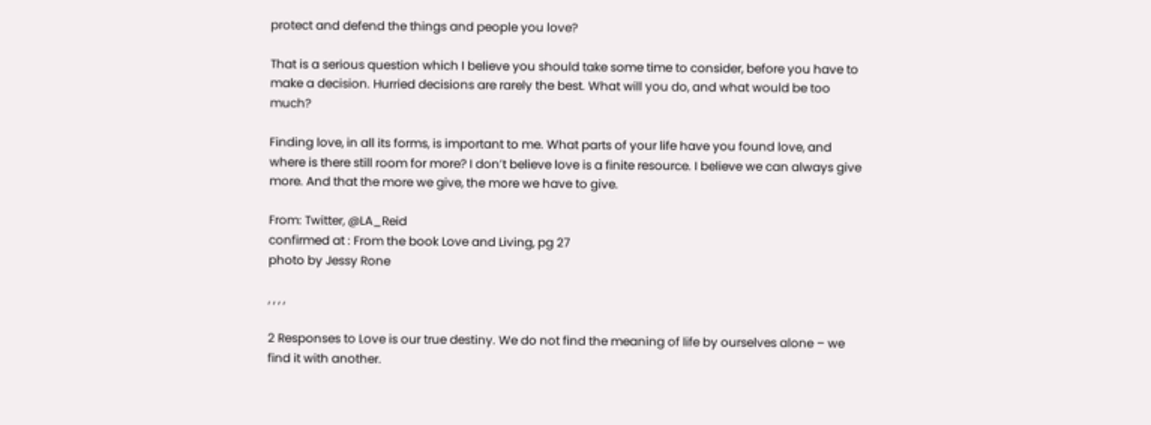protect and defend the things and people you love?

That is a serious question which I believe you should take some time to consider, before you have to make a decision. Hurried decisions are rarely the best. What will you do, and what would be too much?

Finding love, in all its forms, is important to me. What parts of your life have you found love, and where is there still room for more? I don’t believe love is a finite resource. I believe we can always give more. And that the more we give, the more we have to give.

From: Twitter, @LA_Reid
confirmed at : From the book Love and Living, pg 27
photo by Jessy Rone

, , , ,

2 Responses to Love is our true destiny. We do not find the meaning of life by ourselves alone – we find it with another.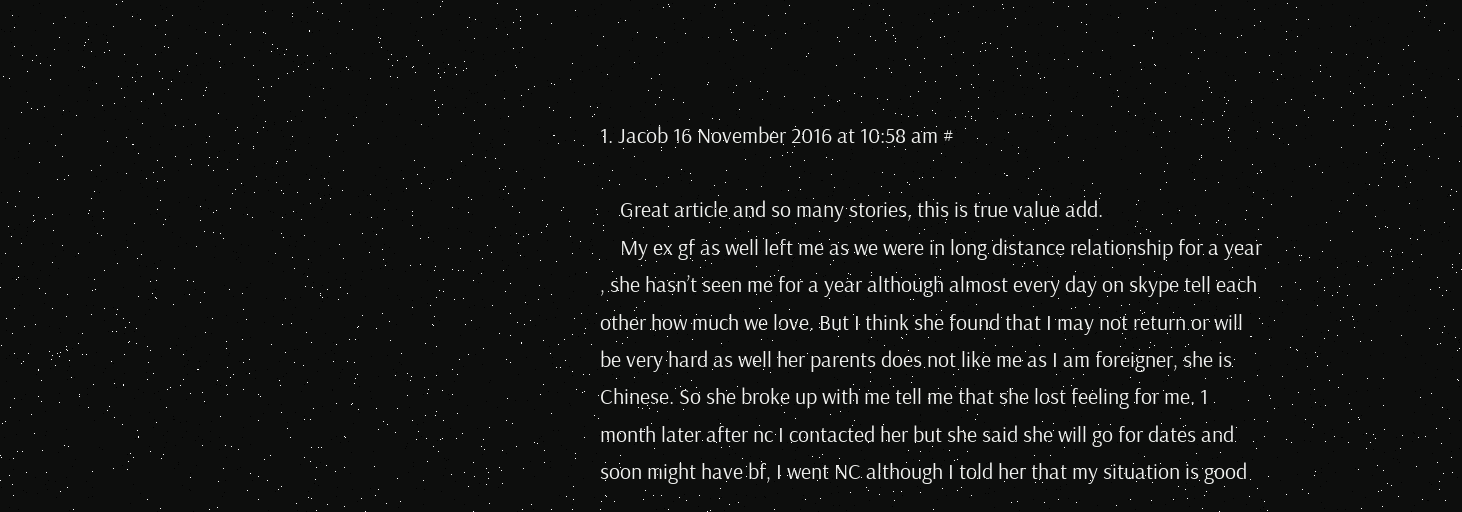1. Jacob 16 November 2016 at 10:58 am #

    Great article and so many stories, this is true value add.
    My ex gf as well left me as we were in long distance relationship for a year , she hasn’t seen me for a year although almost every day on skype tell each other how much we love. But I think she found that I may not return or will be very hard as well her parents does not like me as I am foreigner, she is Chinese. So she broke up with me tell me that she lost feeling for me. 1 month later after nc I contacted her but she said she will go for dates and soon might have bf, I went NC although I told her that my situation is good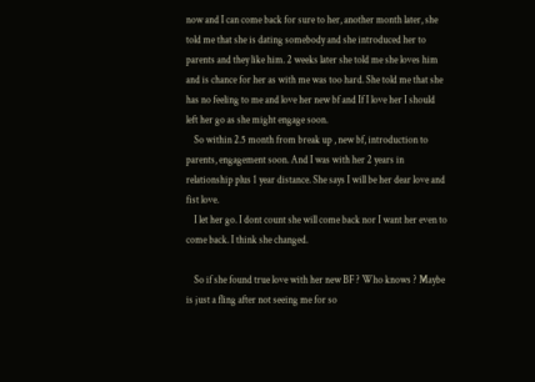now and I can come back for sure to her, another month later, she told me that she is dating somebody and she introduced her to parents and they like him. 2 weeks later she told me she loves him and is chance for her as with me was too hard. She told me that she has no feeling to me and love her new bf and If I love her I should left her go as she might engage soon.
    So within 2.5 month from break up , new bf, introduction to parents, engagement soon. And I was with her 2 years in relationship plus 1 year distance. She says I will be her dear love and fist love.
    I let her go. I dont count she will come back nor I want her even to come back. I think she changed.

    So if she found true love with her new BF ? Who knows ? Maybe is just a fling after not seeing me for so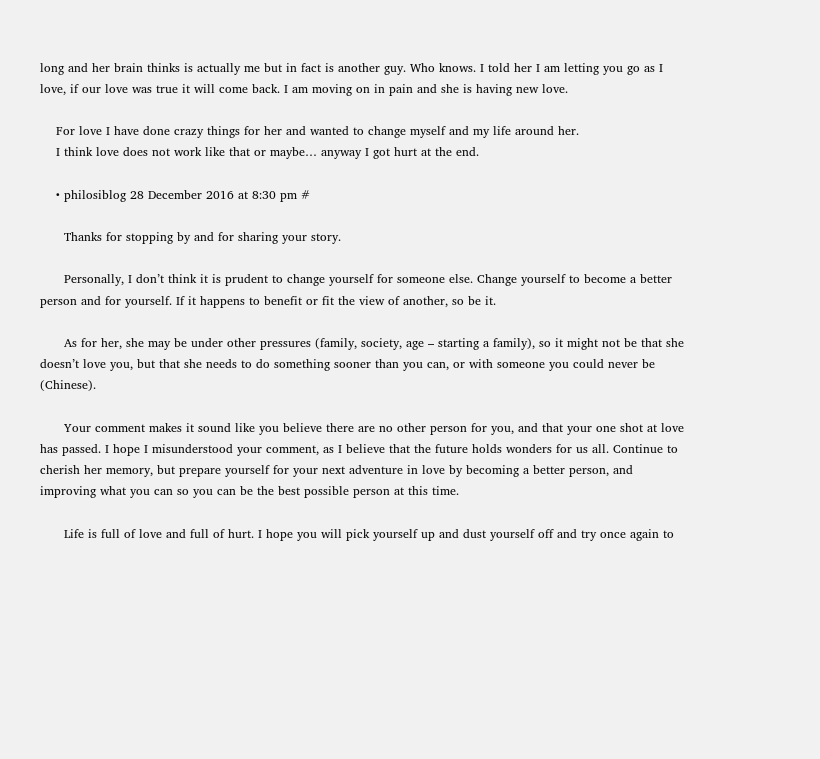long and her brain thinks is actually me but in fact is another guy. Who knows. I told her I am letting you go as I love, if our love was true it will come back. I am moving on in pain and she is having new love.

    For love I have done crazy things for her and wanted to change myself and my life around her.
    I think love does not work like that or maybe… anyway I got hurt at the end.

    • philosiblog 28 December 2016 at 8:30 pm #

      Thanks for stopping by and for sharing your story.

      Personally, I don’t think it is prudent to change yourself for someone else. Change yourself to become a better person and for yourself. If it happens to benefit or fit the view of another, so be it.

      As for her, she may be under other pressures (family, society, age – starting a family), so it might not be that she doesn’t love you, but that she needs to do something sooner than you can, or with someone you could never be (Chinese).

      Your comment makes it sound like you believe there are no other person for you, and that your one shot at love has passed. I hope I misunderstood your comment, as I believe that the future holds wonders for us all. Continue to cherish her memory, but prepare yourself for your next adventure in love by becoming a better person, and improving what you can so you can be the best possible person at this time.

      Life is full of love and full of hurt. I hope you will pick yourself up and dust yourself off and try once again to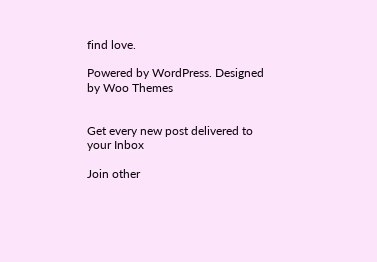find love.

Powered by WordPress. Designed by Woo Themes


Get every new post delivered to your Inbox

Join other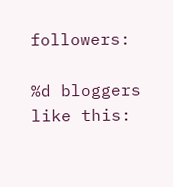followers:

%d bloggers like this: